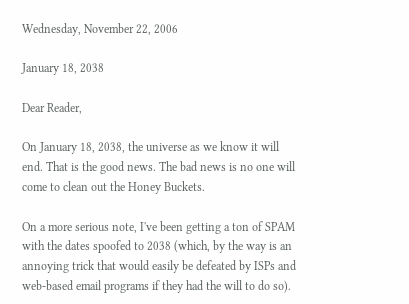Wednesday, November 22, 2006

January 18, 2038

Dear Reader,

On January 18, 2038, the universe as we know it will end. That is the good news. The bad news is no one will come to clean out the Honey Buckets.

On a more serious note, I've been getting a ton of SPAM with the dates spoofed to 2038 (which, by the way is an annoying trick that would easily be defeated by ISPs and web-based email programs if they had the will to do so).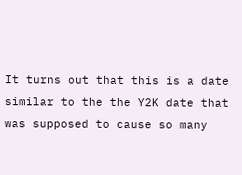It turns out that this is a date similar to the the Y2K date that was supposed to cause so many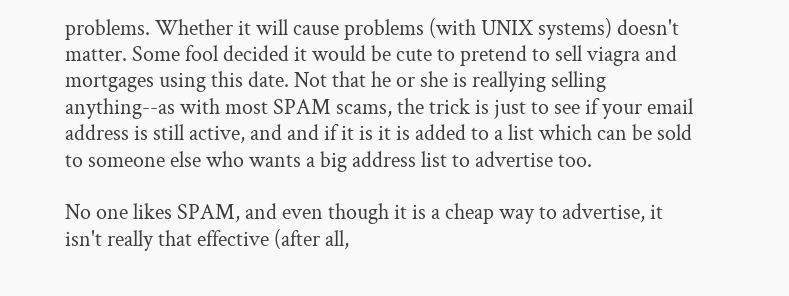problems. Whether it will cause problems (with UNIX systems) doesn't matter. Some fool decided it would be cute to pretend to sell viagra and mortgages using this date. Not that he or she is reallying selling anything--as with most SPAM scams, the trick is just to see if your email address is still active, and and if it is it is added to a list which can be sold to someone else who wants a big address list to advertise too.

No one likes SPAM, and even though it is a cheap way to advertise, it isn't really that effective (after all,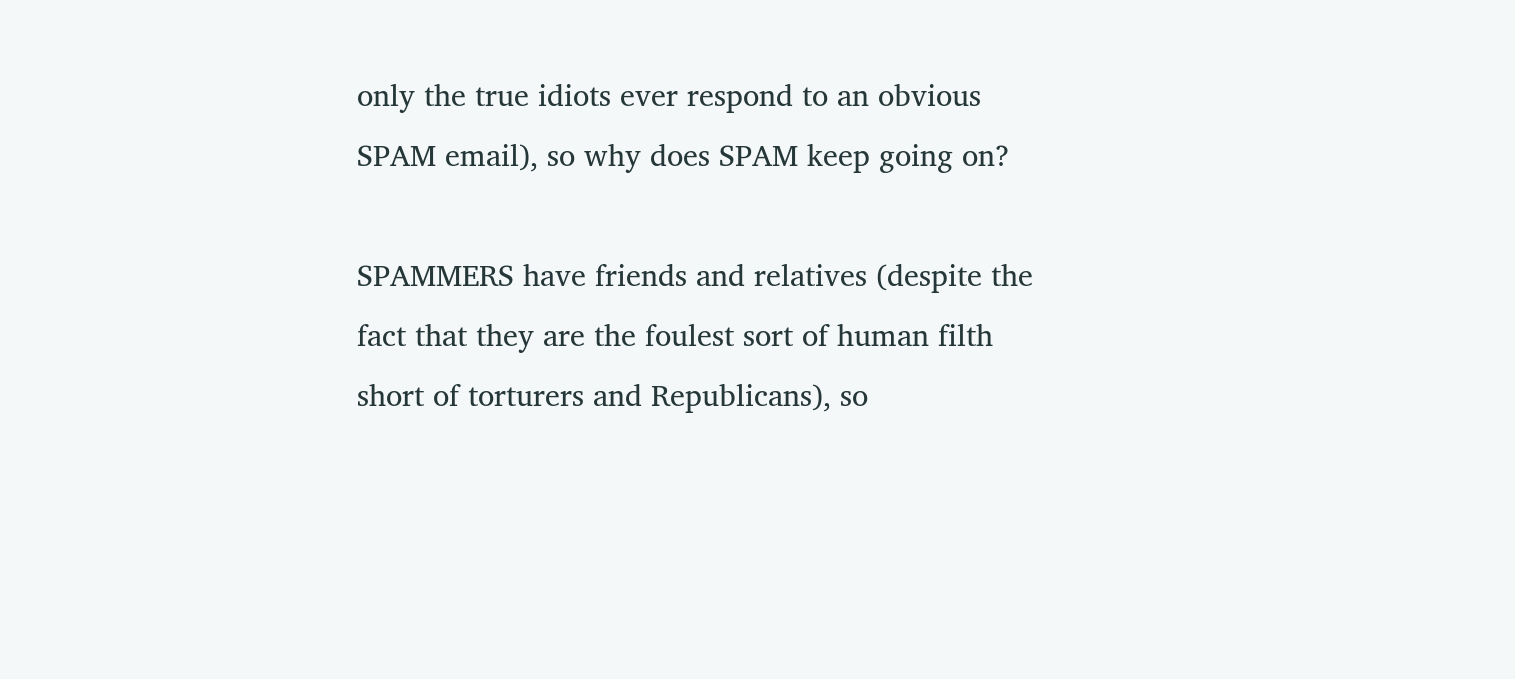only the true idiots ever respond to an obvious SPAM email), so why does SPAM keep going on?

SPAMMERS have friends and relatives (despite the fact that they are the foulest sort of human filth short of torturers and Republicans), so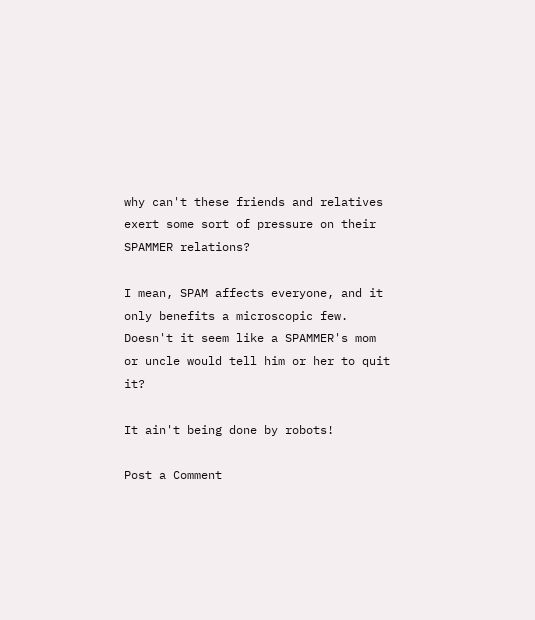why can't these friends and relatives exert some sort of pressure on their SPAMMER relations?

I mean, SPAM affects everyone, and it only benefits a microscopic few. Doesn't it seem like a SPAMMER's mom or uncle would tell him or her to quit it?

It ain't being done by robots!

Post a Comment